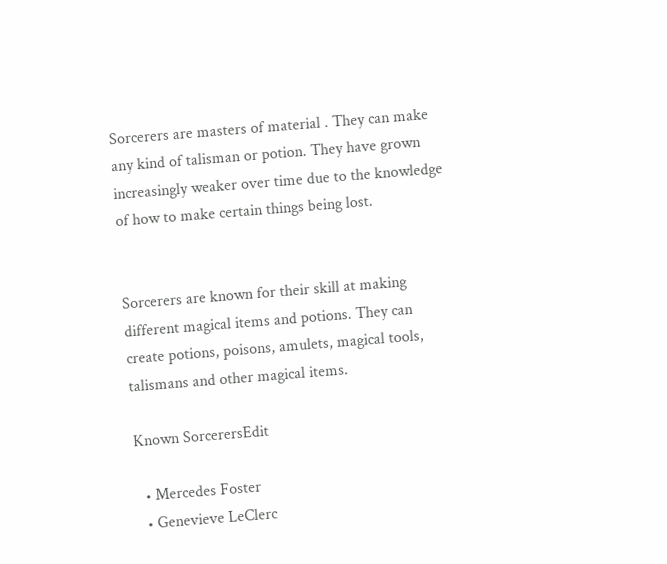Sorcerers are masters of material . They can make any kind of talisman or potion. They have grown increasingly weaker over time due to the knowledge of how to make certain things being lost.


Sorcerers are known for their skill at making different magical items and potions. They can create potions, poisons, amulets, magical tools, talismans and other magical items.

Known SorcerersEdit

  • Mercedes Foster
  • Genevieve LeClerc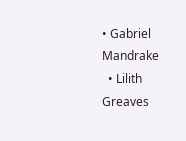• Gabriel Mandrake
  • Lilith Greaves